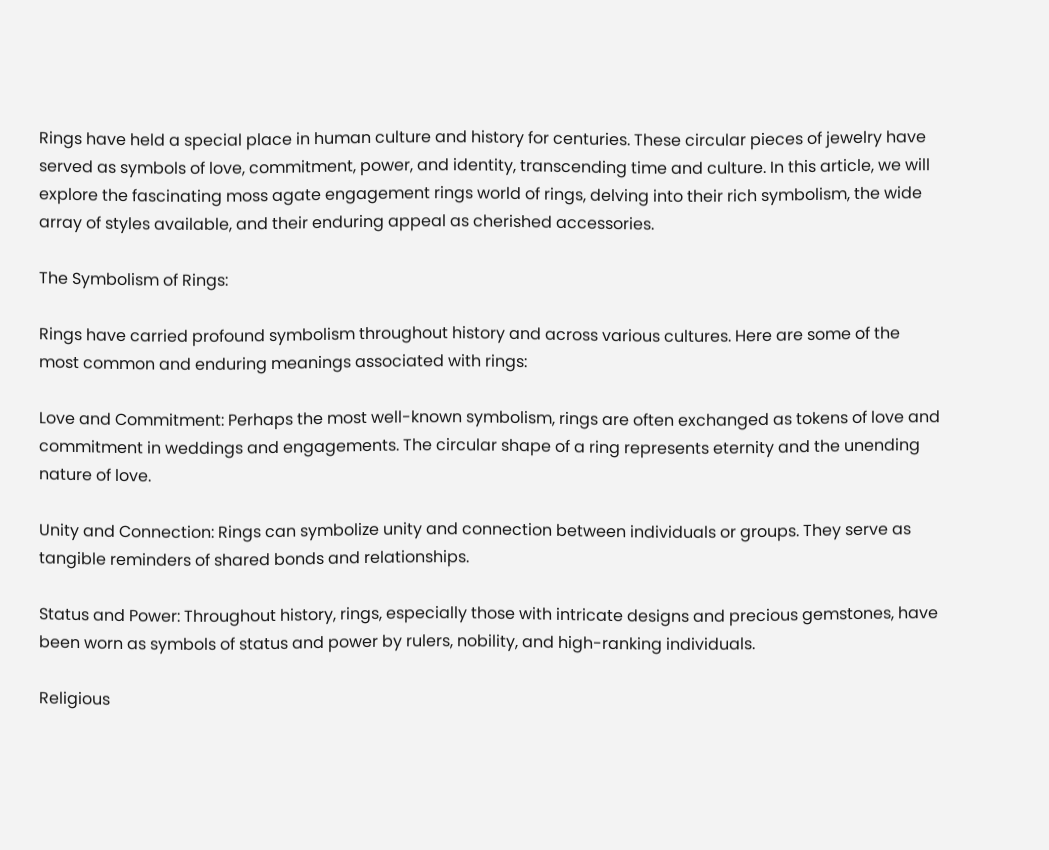Rings have held a special place in human culture and history for centuries. These circular pieces of jewelry have served as symbols of love, commitment, power, and identity, transcending time and culture. In this article, we will explore the fascinating moss agate engagement rings world of rings, delving into their rich symbolism, the wide array of styles available, and their enduring appeal as cherished accessories.

The Symbolism of Rings:

Rings have carried profound symbolism throughout history and across various cultures. Here are some of the most common and enduring meanings associated with rings:

Love and Commitment: Perhaps the most well-known symbolism, rings are often exchanged as tokens of love and commitment in weddings and engagements. The circular shape of a ring represents eternity and the unending nature of love.

Unity and Connection: Rings can symbolize unity and connection between individuals or groups. They serve as tangible reminders of shared bonds and relationships.

Status and Power: Throughout history, rings, especially those with intricate designs and precious gemstones, have been worn as symbols of status and power by rulers, nobility, and high-ranking individuals.

Religious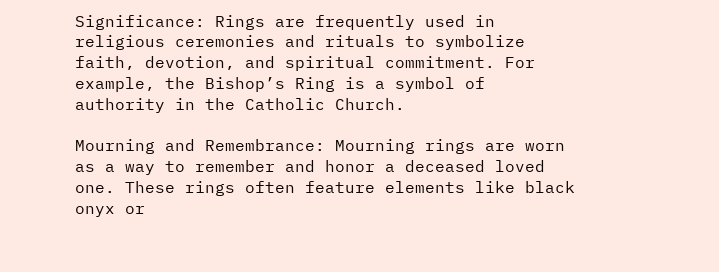Significance: Rings are frequently used in religious ceremonies and rituals to symbolize faith, devotion, and spiritual commitment. For example, the Bishop’s Ring is a symbol of authority in the Catholic Church.

Mourning and Remembrance: Mourning rings are worn as a way to remember and honor a deceased loved one. These rings often feature elements like black onyx or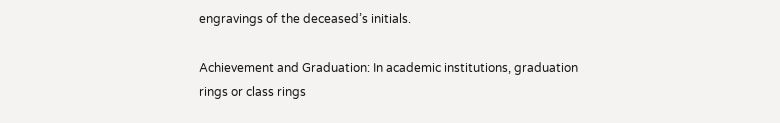engravings of the deceased’s initials.

Achievement and Graduation: In academic institutions, graduation rings or class rings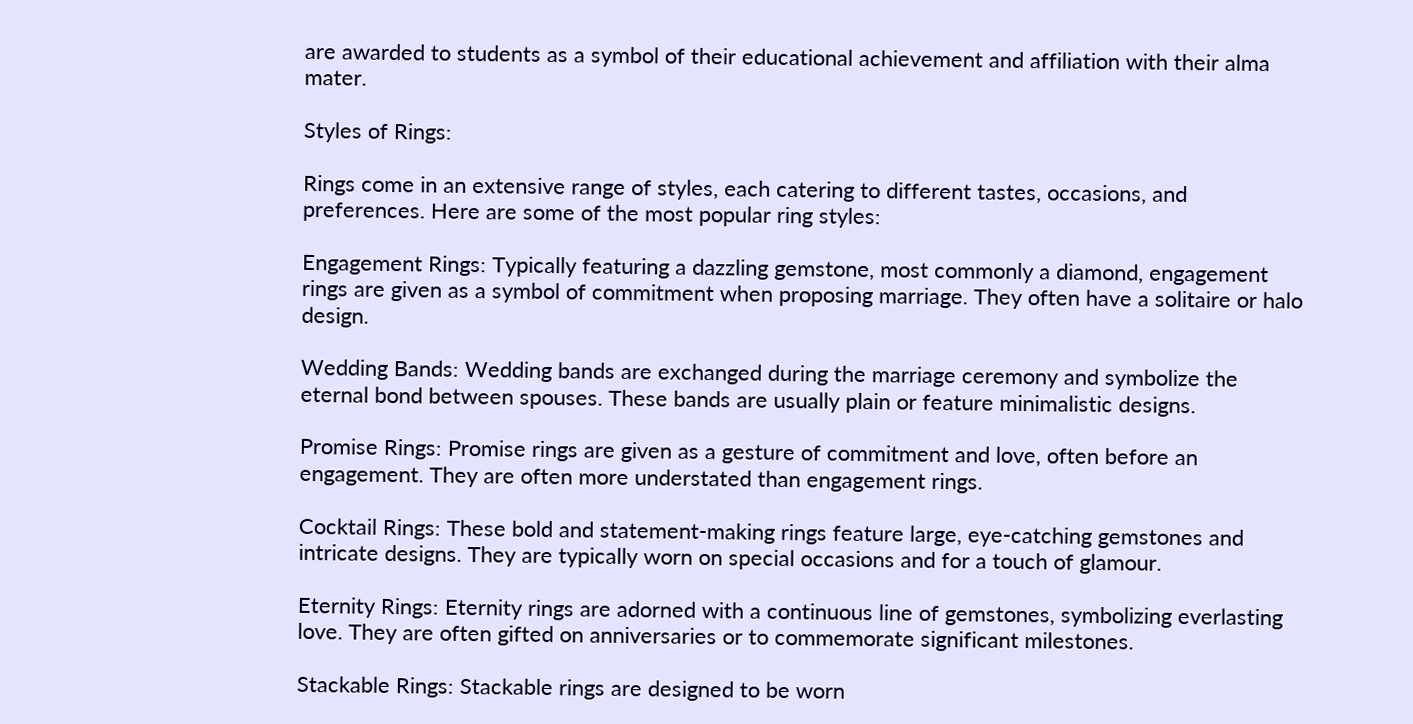are awarded to students as a symbol of their educational achievement and affiliation with their alma mater.

Styles of Rings:

Rings come in an extensive range of styles, each catering to different tastes, occasions, and preferences. Here are some of the most popular ring styles:

Engagement Rings: Typically featuring a dazzling gemstone, most commonly a diamond, engagement rings are given as a symbol of commitment when proposing marriage. They often have a solitaire or halo design.

Wedding Bands: Wedding bands are exchanged during the marriage ceremony and symbolize the eternal bond between spouses. These bands are usually plain or feature minimalistic designs.

Promise Rings: Promise rings are given as a gesture of commitment and love, often before an engagement. They are often more understated than engagement rings.

Cocktail Rings: These bold and statement-making rings feature large, eye-catching gemstones and intricate designs. They are typically worn on special occasions and for a touch of glamour.

Eternity Rings: Eternity rings are adorned with a continuous line of gemstones, symbolizing everlasting love. They are often gifted on anniversaries or to commemorate significant milestones.

Stackable Rings: Stackable rings are designed to be worn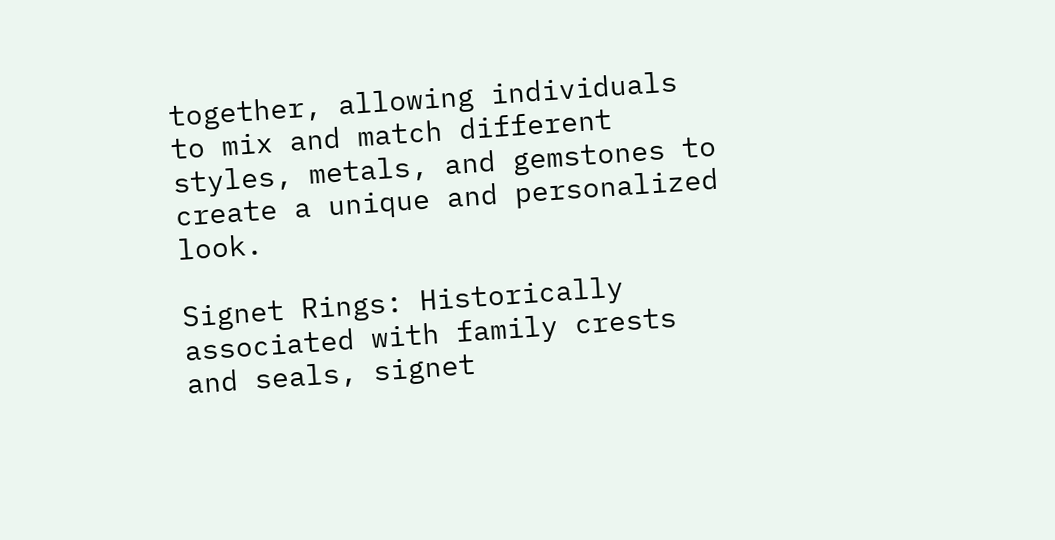together, allowing individuals to mix and match different styles, metals, and gemstones to create a unique and personalized look.

Signet Rings: Historically associated with family crests and seals, signet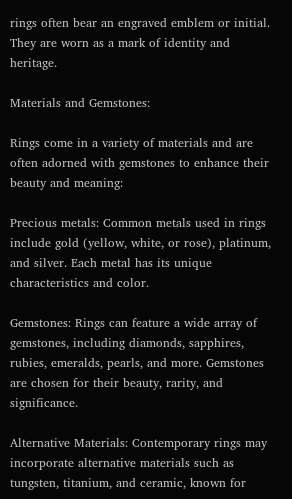rings often bear an engraved emblem or initial. They are worn as a mark of identity and heritage.

Materials and Gemstones:

Rings come in a variety of materials and are often adorned with gemstones to enhance their beauty and meaning:

Precious metals: Common metals used in rings include gold (yellow, white, or rose), platinum, and silver. Each metal has its unique characteristics and color.

Gemstones: Rings can feature a wide array of gemstones, including diamonds, sapphires, rubies, emeralds, pearls, and more. Gemstones are chosen for their beauty, rarity, and significance.

Alternative Materials: Contemporary rings may incorporate alternative materials such as tungsten, titanium, and ceramic, known for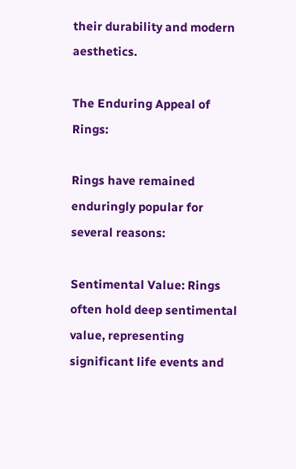their durability and modern aesthetics.

The Enduring Appeal of Rings:

Rings have remained enduringly popular for several reasons:

Sentimental Value: Rings often hold deep sentimental value, representing significant life events and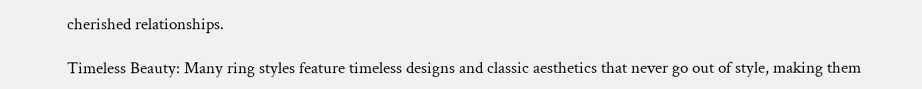cherished relationships.

Timeless Beauty: Many ring styles feature timeless designs and classic aesthetics that never go out of style, making them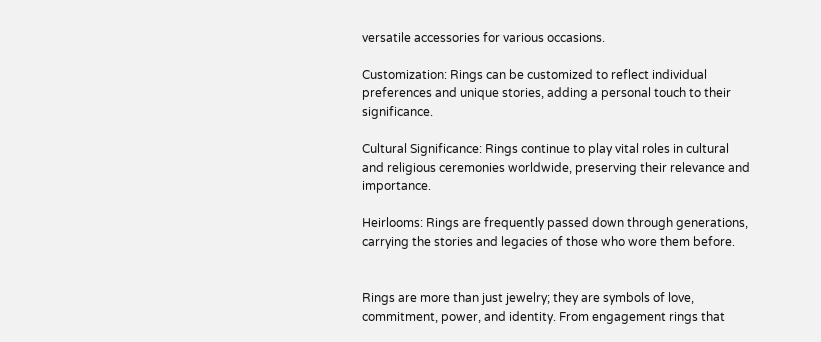versatile accessories for various occasions.

Customization: Rings can be customized to reflect individual preferences and unique stories, adding a personal touch to their significance.

Cultural Significance: Rings continue to play vital roles in cultural and religious ceremonies worldwide, preserving their relevance and importance.

Heirlooms: Rings are frequently passed down through generations, carrying the stories and legacies of those who wore them before.


Rings are more than just jewelry; they are symbols of love, commitment, power, and identity. From engagement rings that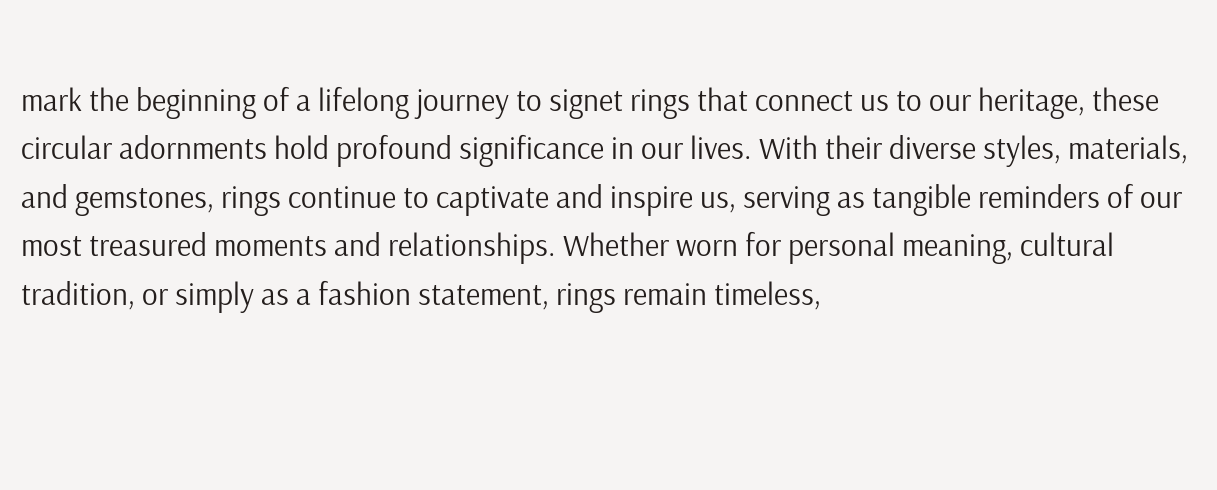mark the beginning of a lifelong journey to signet rings that connect us to our heritage, these circular adornments hold profound significance in our lives. With their diverse styles, materials, and gemstones, rings continue to captivate and inspire us, serving as tangible reminders of our most treasured moments and relationships. Whether worn for personal meaning, cultural tradition, or simply as a fashion statement, rings remain timeless,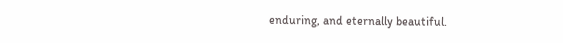enduring, and eternally beautiful.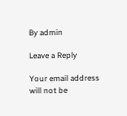By admin

Leave a Reply

Your email address will not be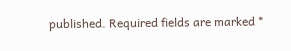published. Required fields are marked *